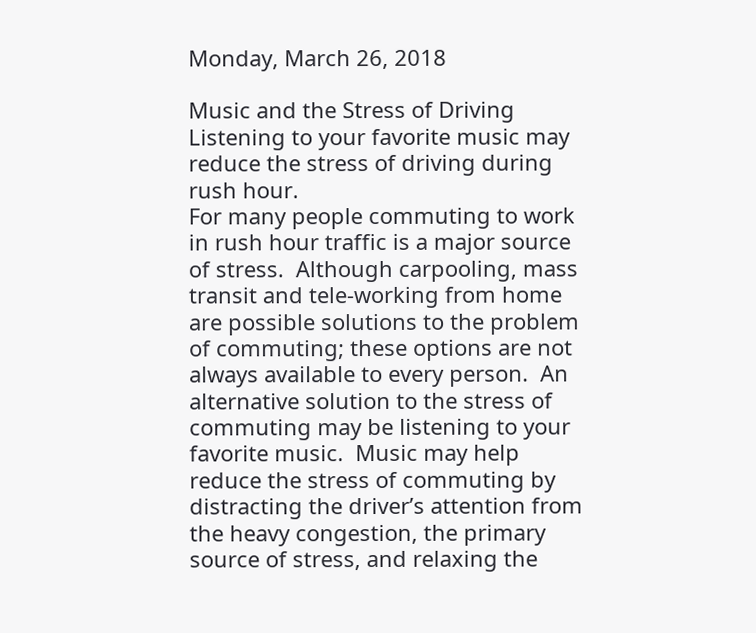Monday, March 26, 2018

Music and the Stress of Driving
Listening to your favorite music may reduce the stress of driving during rush hour.
For many people commuting to work in rush hour traffic is a major source of stress.  Although carpooling, mass transit and tele-working from home are possible solutions to the problem of commuting; these options are not always available to every person.  An alternative solution to the stress of commuting may be listening to your favorite music.  Music may help reduce the stress of commuting by distracting the driver’s attention from the heavy congestion, the primary source of stress, and relaxing the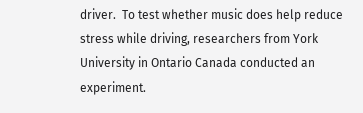driver.  To test whether music does help reduce stress while driving, researchers from York University in Ontario Canada conducted an experiment.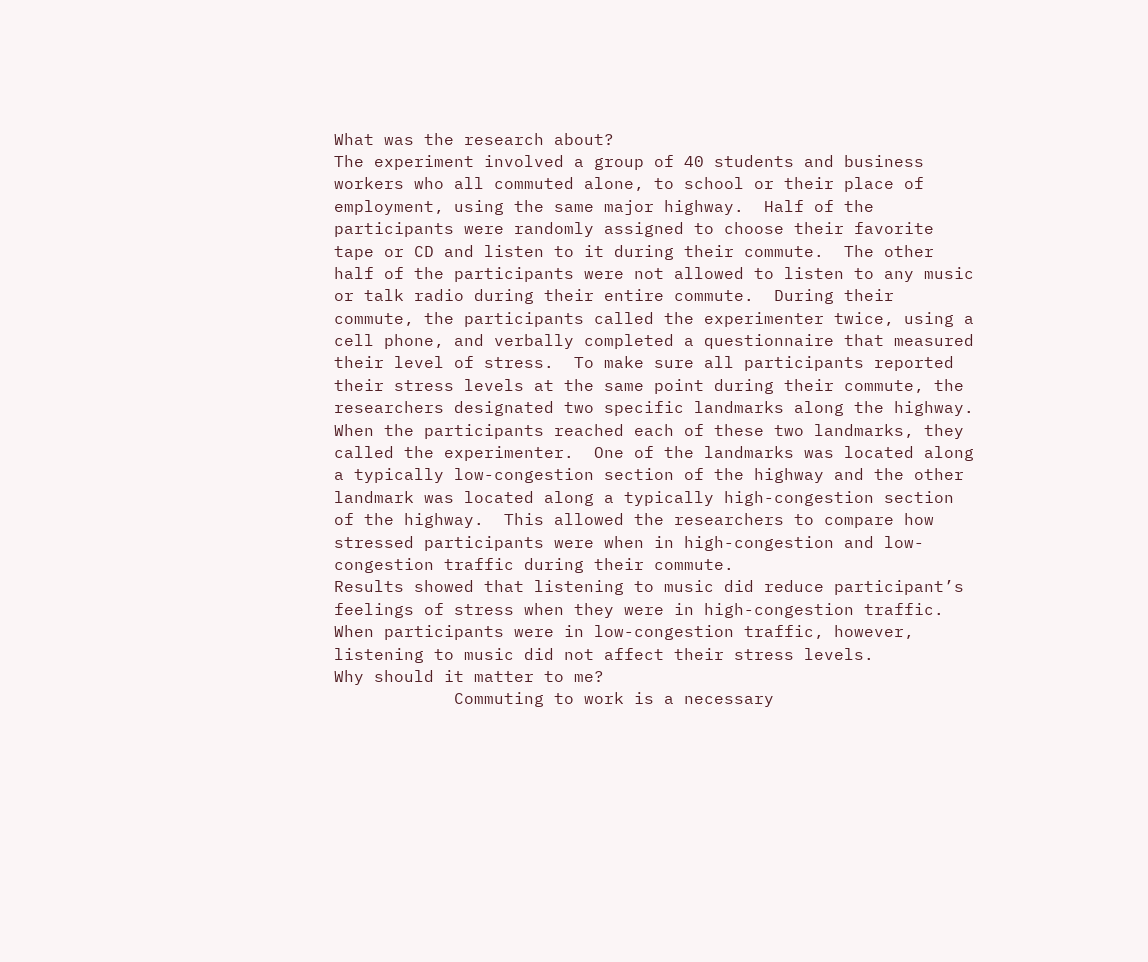What was the research about?
The experiment involved a group of 40 students and business workers who all commuted alone, to school or their place of employment, using the same major highway.  Half of the participants were randomly assigned to choose their favorite tape or CD and listen to it during their commute.  The other half of the participants were not allowed to listen to any music or talk radio during their entire commute.  During their commute, the participants called the experimenter twice, using a cell phone, and verbally completed a questionnaire that measured their level of stress.  To make sure all participants reported their stress levels at the same point during their commute, the researchers designated two specific landmarks along the highway.  When the participants reached each of these two landmarks, they called the experimenter.  One of the landmarks was located along a typically low-congestion section of the highway and the other landmark was located along a typically high-congestion section of the highway.  This allowed the researchers to compare how stressed participants were when in high-congestion and low-congestion traffic during their commute.
Results showed that listening to music did reduce participant’s feelings of stress when they were in high-congestion traffic.  When participants were in low-congestion traffic, however, listening to music did not affect their stress levels.
Why should it matter to me?
            Commuting to work is a necessary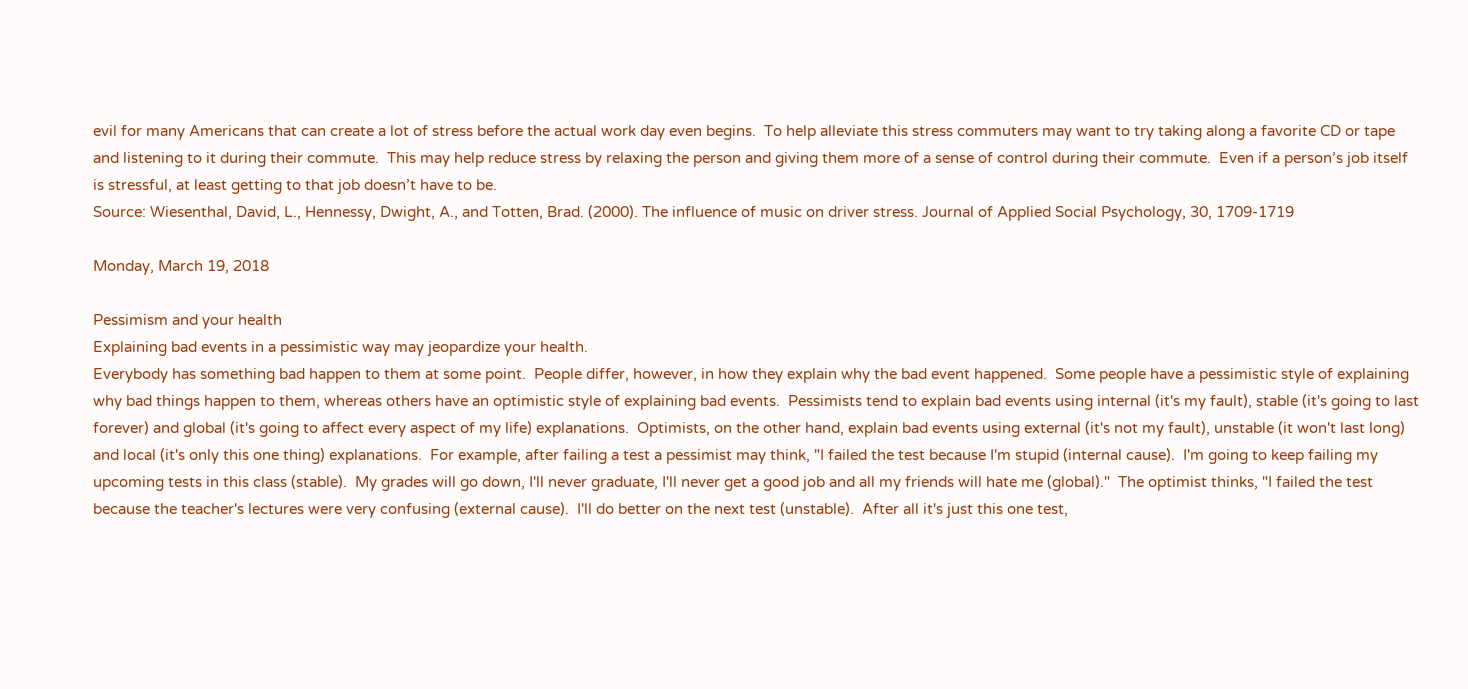evil for many Americans that can create a lot of stress before the actual work day even begins.  To help alleviate this stress commuters may want to try taking along a favorite CD or tape and listening to it during their commute.  This may help reduce stress by relaxing the person and giving them more of a sense of control during their commute.  Even if a person’s job itself is stressful, at least getting to that job doesn’t have to be.
Source: Wiesenthal, David, L., Hennessy, Dwight, A., and Totten, Brad. (2000). The influence of music on driver stress. Journal of Applied Social Psychology, 30, 1709-1719

Monday, March 19, 2018

Pessimism and your health
Explaining bad events in a pessimistic way may jeopardize your health.
Everybody has something bad happen to them at some point.  People differ, however, in how they explain why the bad event happened.  Some people have a pessimistic style of explaining why bad things happen to them, whereas others have an optimistic style of explaining bad events.  Pessimists tend to explain bad events using internal (it's my fault), stable (it's going to last forever) and global (it's going to affect every aspect of my life) explanations.  Optimists, on the other hand, explain bad events using external (it's not my fault), unstable (it won't last long) and local (it's only this one thing) explanations.  For example, after failing a test a pessimist may think, "I failed the test because I'm stupid (internal cause).  I'm going to keep failing my upcoming tests in this class (stable).  My grades will go down, I'll never graduate, I'll never get a good job and all my friends will hate me (global)."  The optimist thinks, "I failed the test because the teacher's lectures were very confusing (external cause).  I'll do better on the next test (unstable).  After all it's just this one test,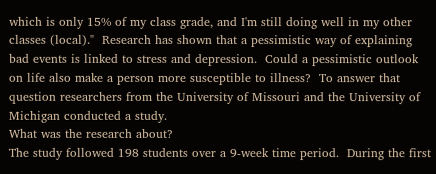which is only 15% of my class grade, and I'm still doing well in my other classes (local)."  Research has shown that a pessimistic way of explaining bad events is linked to stress and depression.  Could a pessimistic outlook on life also make a person more susceptible to illness?  To answer that question researchers from the University of Missouri and the University of Michigan conducted a study.
What was the research about?
The study followed 198 students over a 9-week time period.  During the first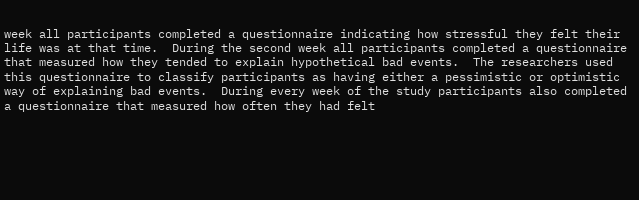week all participants completed a questionnaire indicating how stressful they felt their life was at that time.  During the second week all participants completed a questionnaire that measured how they tended to explain hypothetical bad events.  The researchers used this questionnaire to classify participants as having either a pessimistic or optimistic way of explaining bad events.  During every week of the study participants also completed a questionnaire that measured how often they had felt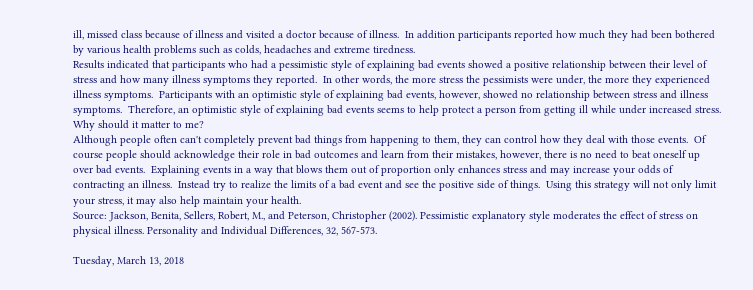ill, missed class because of illness and visited a doctor because of illness.  In addition participants reported how much they had been bothered by various health problems such as colds, headaches and extreme tiredness.
Results indicated that participants who had a pessimistic style of explaining bad events showed a positive relationship between their level of stress and how many illness symptoms they reported.  In other words, the more stress the pessimists were under, the more they experienced illness symptoms.  Participants with an optimistic style of explaining bad events, however, showed no relationship between stress and illness symptoms.  Therefore, an optimistic style of explaining bad events seems to help protect a person from getting ill while under increased stress.
Why should it matter to me?
Although people often can't completely prevent bad things from happening to them, they can control how they deal with those events.  Of course people should acknowledge their role in bad outcomes and learn from their mistakes, however, there is no need to beat oneself up over bad events.  Explaining events in a way that blows them out of proportion only enhances stress and may increase your odds of contracting an illness.  Instead try to realize the limits of a bad event and see the positive side of things.  Using this strategy will not only limit your stress, it may also help maintain your health.
Source: Jackson, Benita, Sellers, Robert, M., and Peterson, Christopher (2002). Pessimistic explanatory style moderates the effect of stress on physical illness. Personality and Individual Differences, 32, 567-573.

Tuesday, March 13, 2018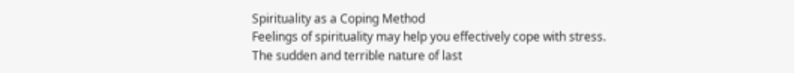Spirituality as a Coping Method
Feelings of spirituality may help you effectively cope with stress.
The sudden and terrible nature of last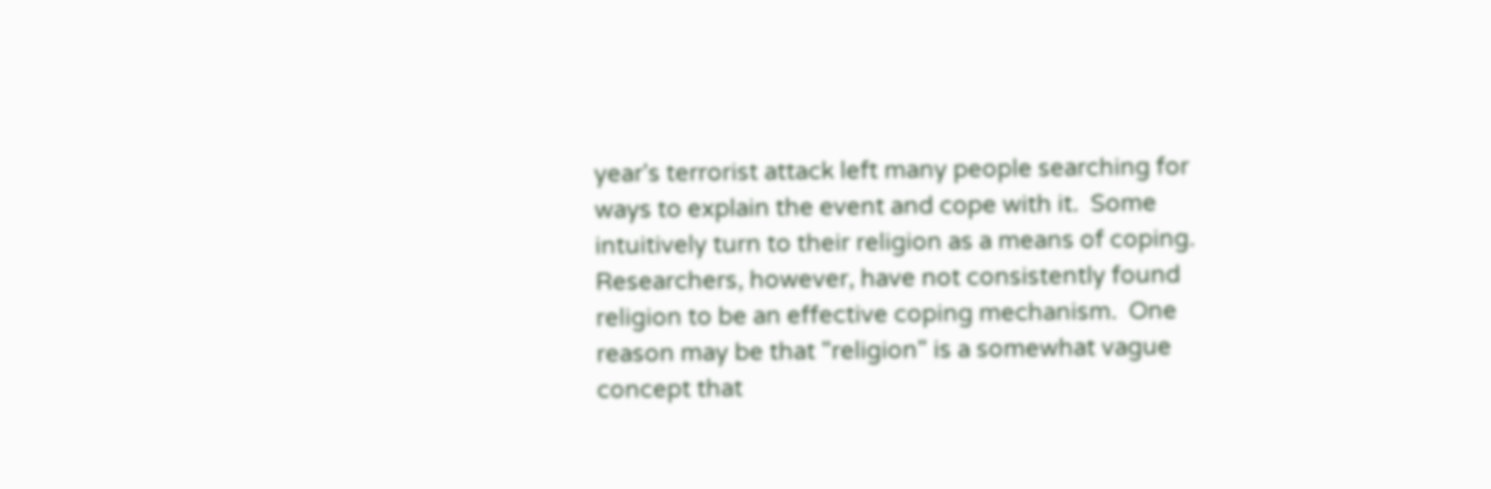year's terrorist attack left many people searching for ways to explain the event and cope with it.  Some intuitively turn to their religion as a means of coping.  Researchers, however, have not consistently found religion to be an effective coping mechanism.  One reason may be that "religion" is a somewhat vague concept that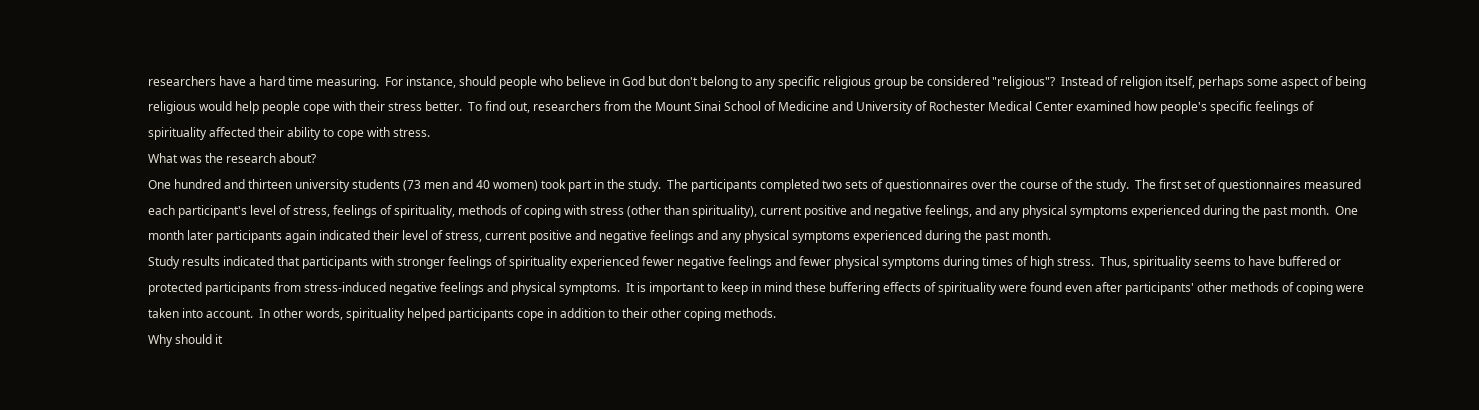researchers have a hard time measuring.  For instance, should people who believe in God but don't belong to any specific religious group be considered "religious"?  Instead of religion itself, perhaps some aspect of being religious would help people cope with their stress better.  To find out, researchers from the Mount Sinai School of Medicine and University of Rochester Medical Center examined how people's specific feelings of spirituality affected their ability to cope with stress.
What was the research about?
One hundred and thirteen university students (73 men and 40 women) took part in the study.  The participants completed two sets of questionnaires over the course of the study.  The first set of questionnaires measured each participant's level of stress, feelings of spirituality, methods of coping with stress (other than spirituality), current positive and negative feelings, and any physical symptoms experienced during the past month.  One month later participants again indicated their level of stress, current positive and negative feelings and any physical symptoms experienced during the past month.
Study results indicated that participants with stronger feelings of spirituality experienced fewer negative feelings and fewer physical symptoms during times of high stress.  Thus, spirituality seems to have buffered or protected participants from stress-induced negative feelings and physical symptoms.  It is important to keep in mind these buffering effects of spirituality were found even after participants' other methods of coping were taken into account.  In other words, spirituality helped participants cope in addition to their other coping methods.
Why should it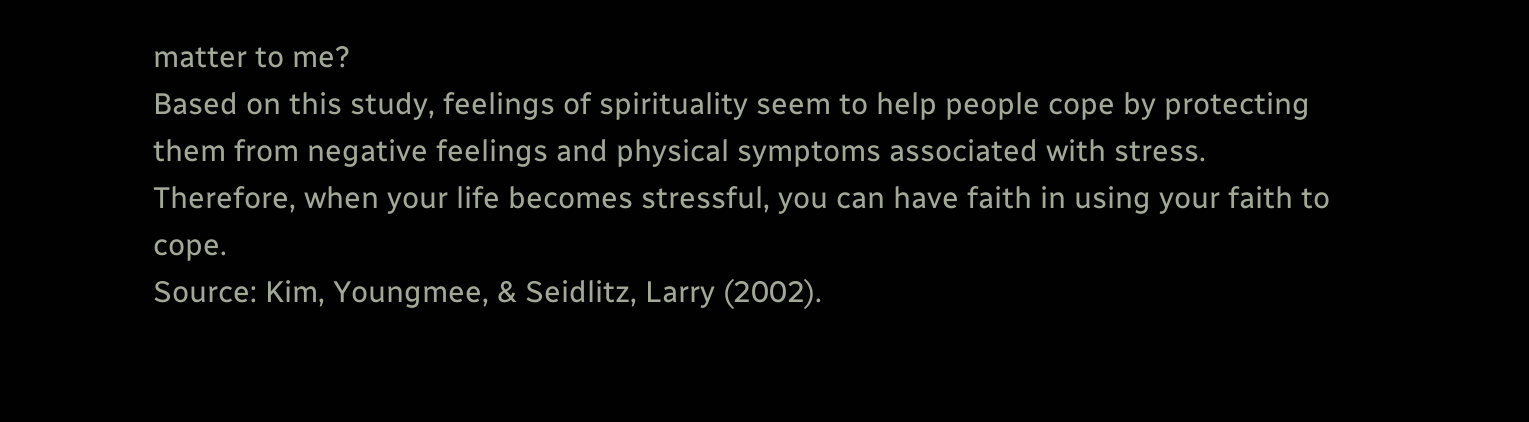matter to me?
Based on this study, feelings of spirituality seem to help people cope by protecting them from negative feelings and physical symptoms associated with stress.  Therefore, when your life becomes stressful, you can have faith in using your faith to cope.
Source: Kim, Youngmee, & Seidlitz, Larry (2002).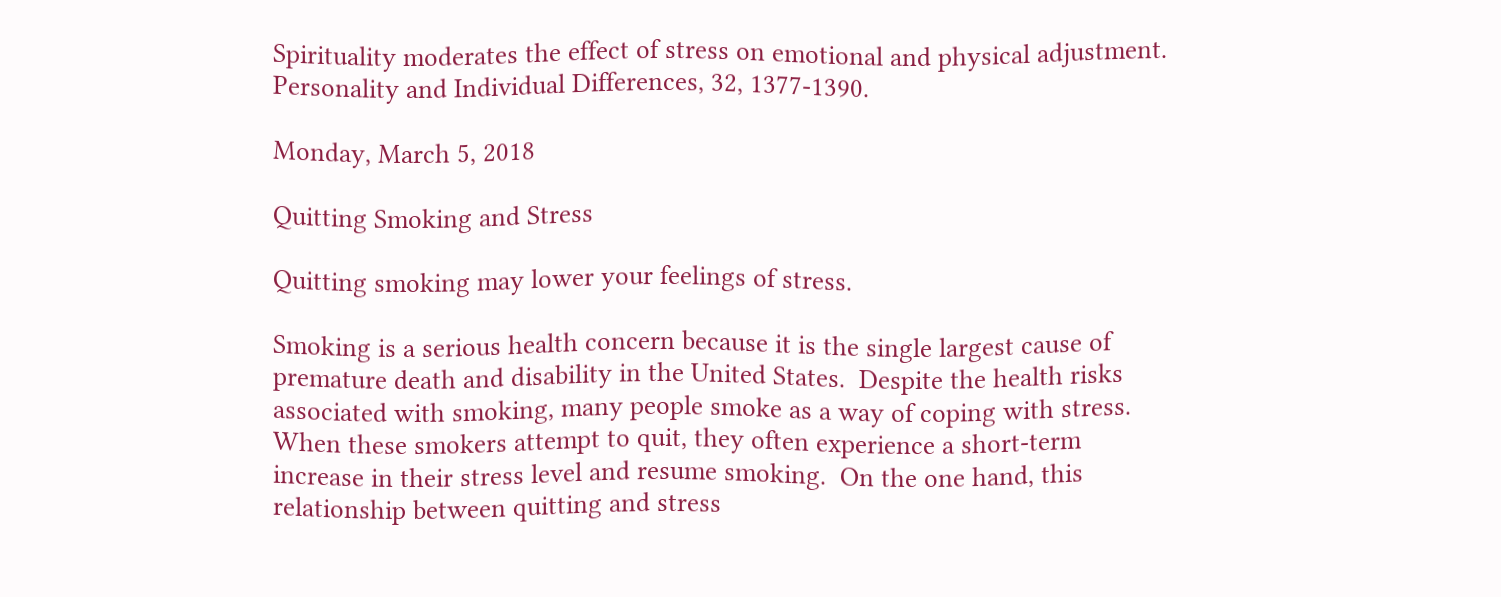Spirituality moderates the effect of stress on emotional and physical adjustment. Personality and Individual Differences, 32, 1377-1390.

Monday, March 5, 2018

Quitting Smoking and Stress

Quitting smoking may lower your feelings of stress.

Smoking is a serious health concern because it is the single largest cause of premature death and disability in the United States.  Despite the health risks associated with smoking, many people smoke as a way of coping with stress.  When these smokers attempt to quit, they often experience a short-term increase in their stress level and resume smoking.  On the one hand, this relationship between quitting and stress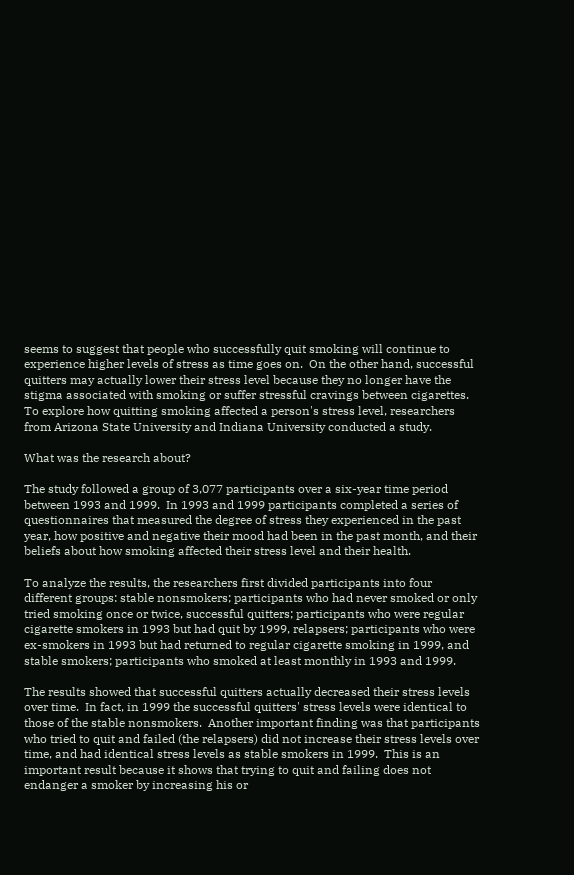seems to suggest that people who successfully quit smoking will continue to experience higher levels of stress as time goes on.  On the other hand, successful quitters may actually lower their stress level because they no longer have the stigma associated with smoking or suffer stressful cravings between cigarettes.  To explore how quitting smoking affected a person's stress level, researchers from Arizona State University and Indiana University conducted a study.

What was the research about?

The study followed a group of 3,077 participants over a six-year time period between 1993 and 1999.  In 1993 and 1999 participants completed a series of questionnaires that measured the degree of stress they experienced in the past year, how positive and negative their mood had been in the past month, and their beliefs about how smoking affected their stress level and their health.

To analyze the results, the researchers first divided participants into four different groups: stable nonsmokers; participants who had never smoked or only tried smoking once or twice, successful quitters; participants who were regular cigarette smokers in 1993 but had quit by 1999, relapsers; participants who were ex-smokers in 1993 but had returned to regular cigarette smoking in 1999, and stable smokers; participants who smoked at least monthly in 1993 and 1999.

The results showed that successful quitters actually decreased their stress levels over time.  In fact, in 1999 the successful quitters' stress levels were identical to those of the stable nonsmokers.  Another important finding was that participants who tried to quit and failed (the relapsers) did not increase their stress levels over time, and had identical stress levels as stable smokers in 1999.  This is an important result because it shows that trying to quit and failing does not endanger a smoker by increasing his or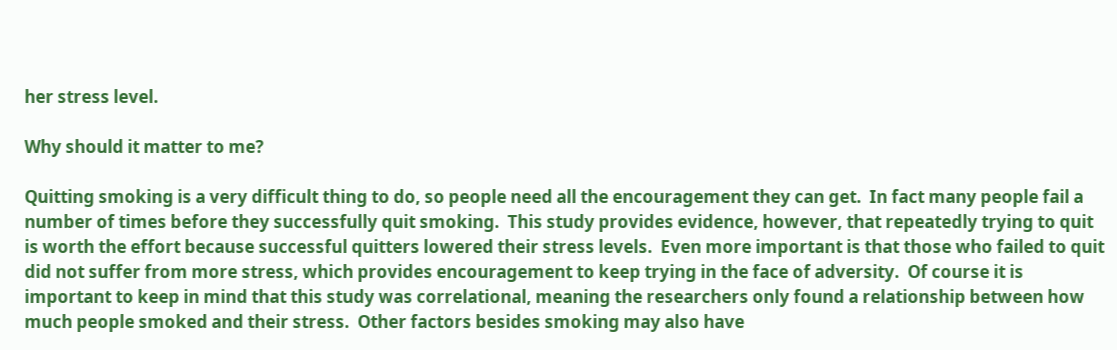her stress level.

Why should it matter to me?

Quitting smoking is a very difficult thing to do, so people need all the encouragement they can get.  In fact many people fail a number of times before they successfully quit smoking.  This study provides evidence, however, that repeatedly trying to quit is worth the effort because successful quitters lowered their stress levels.  Even more important is that those who failed to quit did not suffer from more stress, which provides encouragement to keep trying in the face of adversity.  Of course it is important to keep in mind that this study was correlational, meaning the researchers only found a relationship between how much people smoked and their stress.  Other factors besides smoking may also have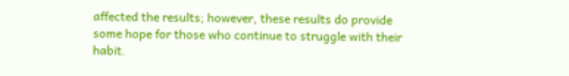affected the results; however, these results do provide some hope for those who continue to struggle with their habit.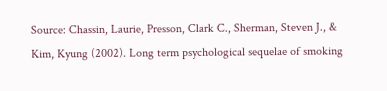Source: Chassin, Laurie, Presson, Clark C., Sherman, Steven J., & Kim, Kyung (2002). Long term psychological sequelae of smoking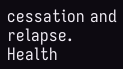cessation and relapse. Health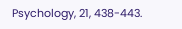Psychology, 21, 438-443.